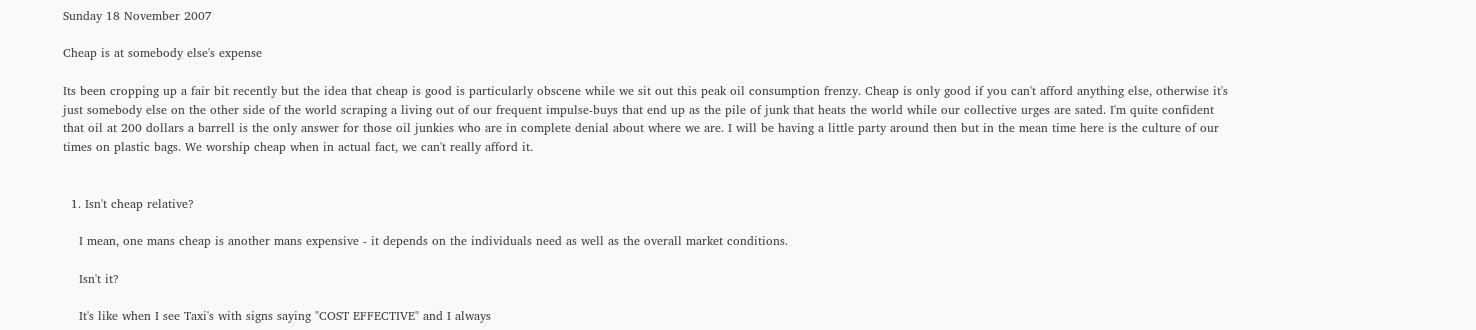Sunday 18 November 2007

Cheap is at somebody else's expense

Its been cropping up a fair bit recently but the idea that cheap is good is particularly obscene while we sit out this peak oil consumption frenzy. Cheap is only good if you can't afford anything else, otherwise it's just somebody else on the other side of the world scraping a living out of our frequent impulse-buys that end up as the pile of junk that heats the world while our collective urges are sated. I'm quite confident that oil at 200 dollars a barrell is the only answer for those oil junkies who are in complete denial about where we are. I will be having a little party around then but in the mean time here is the culture of our times on plastic bags. We worship cheap when in actual fact, we can't really afford it.


  1. Isn't cheap relative?

    I mean, one mans cheap is another mans expensive - it depends on the individuals need as well as the overall market conditions.

    Isn't it?

    It's like when I see Taxi's with signs saying "COST EFFECTIVE" and I always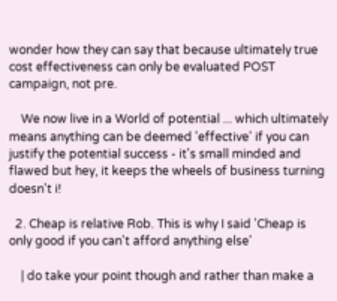wonder how they can say that because ultimately true cost effectiveness can only be evaluated POST campaign, not pre.

    We now live in a World of potential ... which ultimately means anything can be deemed 'effective' if you can justify the potential success - it's small minded and flawed but hey, it keeps the wheels of business turning doesn't i!

  2. Cheap is relative Rob. This is why I said 'Cheap is only good if you can't afford anything else'

    | do take your point though and rather than make a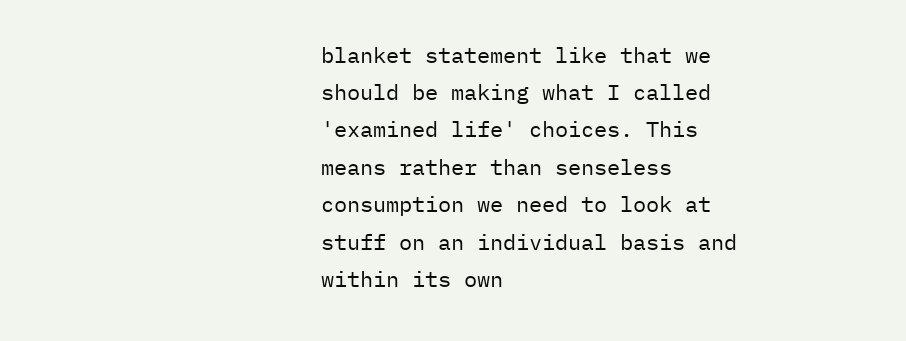blanket statement like that we should be making what I called 'examined life' choices. This means rather than senseless consumption we need to look at stuff on an individual basis and within its own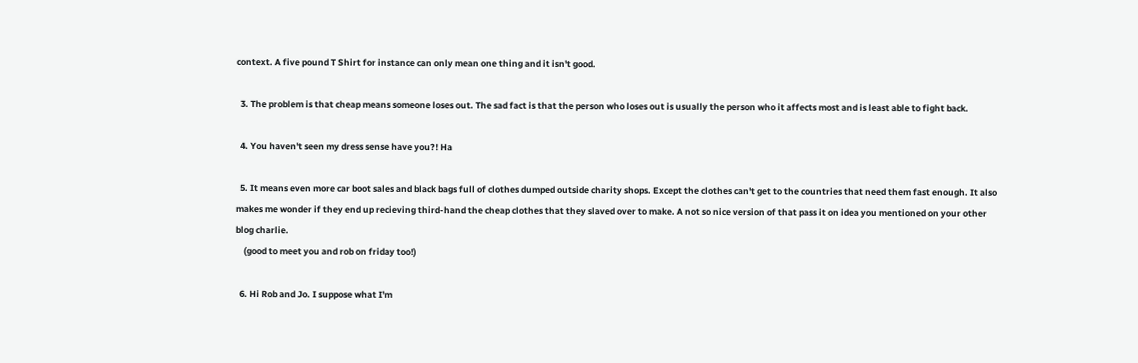context. A five pound T Shirt for instance can only mean one thing and it isn't good.

  3. The problem is that cheap means someone loses out. The sad fact is that the person who loses out is usually the person who it affects most and is least able to fight back.

  4. You haven't seen my dress sense have you?! Ha

  5. It means even more car boot sales and black bags full of clothes dumped outside charity shops. Except the clothes can't get to the countries that need them fast enough. It also makes me wonder if they end up recieving third-hand the cheap clothes that they slaved over to make. A not so nice version of that pass it on idea you mentioned on your other blog charlie.
    (good to meet you and rob on friday too!)

  6. Hi Rob and Jo. I suppose what I'm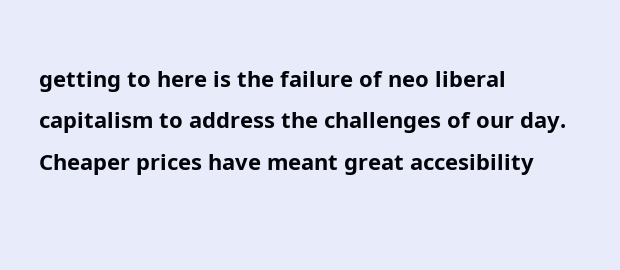getting to here is the failure of neo liberal capitalism to address the challenges of our day. Cheaper prices have meant great accesibility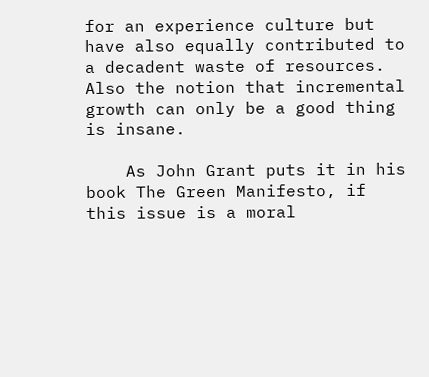for an experience culture but have also equally contributed to a decadent waste of resources. Also the notion that incremental growth can only be a good thing is insane.

    As John Grant puts it in his book The Green Manifesto, if this issue is a moral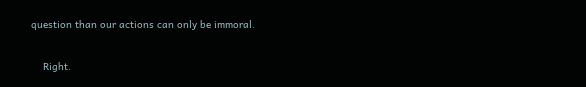question than our actions can only be immoral.

    Right.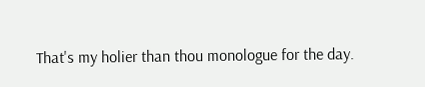That's my holier than thou monologue for the day.